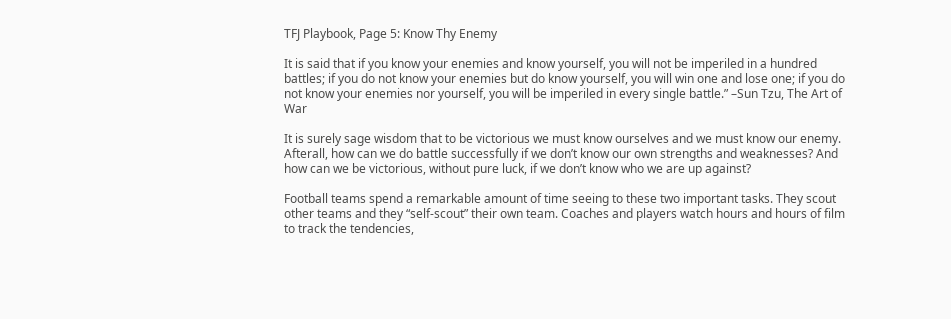TFJ Playbook, Page 5: Know Thy Enemy

It is said that if you know your enemies and know yourself, you will not be imperiled in a hundred battles; if you do not know your enemies but do know yourself, you will win one and lose one; if you do not know your enemies nor yourself, you will be imperiled in every single battle.” –Sun Tzu, The Art of War

It is surely sage wisdom that to be victorious we must know ourselves and we must know our enemy. Afterall, how can we do battle successfully if we don’t know our own strengths and weaknesses? And how can we be victorious, without pure luck, if we don’t know who we are up against?

Football teams spend a remarkable amount of time seeing to these two important tasks. They scout other teams and they “self-scout” their own team. Coaches and players watch hours and hours of film to track the tendencies,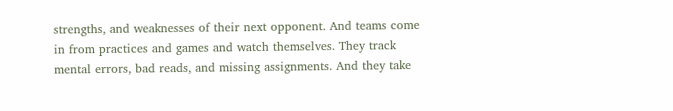strengths, and weaknesses of their next opponent. And teams come in from practices and games and watch themselves. They track mental errors, bad reads, and missing assignments. And they take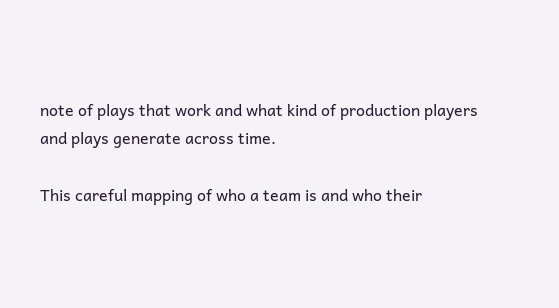note of plays that work and what kind of production players and plays generate across time.

This careful mapping of who a team is and who their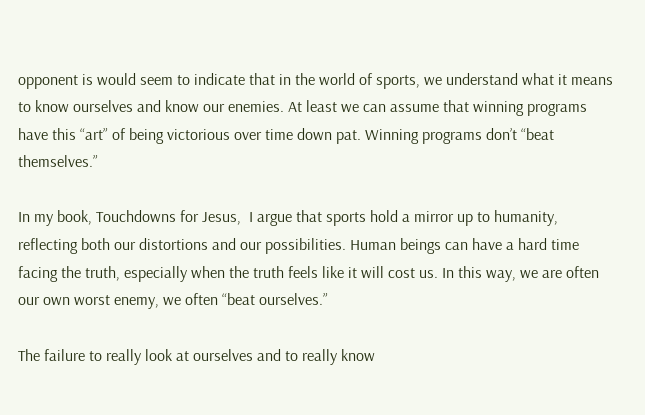opponent is would seem to indicate that in the world of sports, we understand what it means to know ourselves and know our enemies. At least we can assume that winning programs have this “art” of being victorious over time down pat. Winning programs don’t “beat themselves.”

In my book, Touchdowns for Jesus,  I argue that sports hold a mirror up to humanity, reflecting both our distortions and our possibilities. Human beings can have a hard time facing the truth, especially when the truth feels like it will cost us. In this way, we are often our own worst enemy, we often “beat ourselves.”

The failure to really look at ourselves and to really know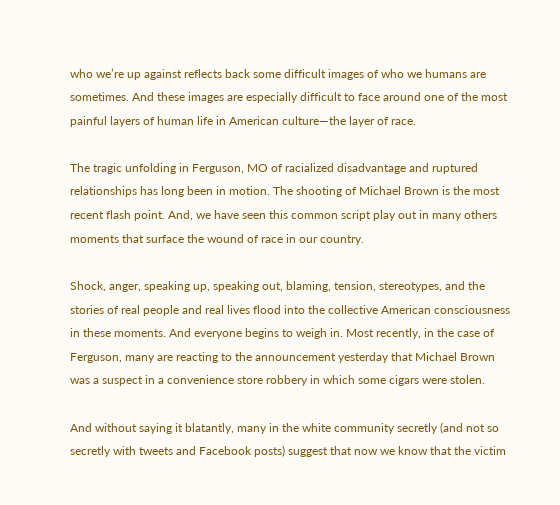who we’re up against reflects back some difficult images of who we humans are sometimes. And these images are especially difficult to face around one of the most painful layers of human life in American culture—the layer of race.

The tragic unfolding in Ferguson, MO of racialized disadvantage and ruptured relationships has long been in motion. The shooting of Michael Brown is the most recent flash point. And, we have seen this common script play out in many others moments that surface the wound of race in our country.

Shock, anger, speaking up, speaking out, blaming, tension, stereotypes, and the stories of real people and real lives flood into the collective American consciousness in these moments. And everyone begins to weigh in. Most recently, in the case of Ferguson, many are reacting to the announcement yesterday that Michael Brown was a suspect in a convenience store robbery in which some cigars were stolen.

And without saying it blatantly, many in the white community secretly (and not so secretly with tweets and Facebook posts) suggest that now we know that the victim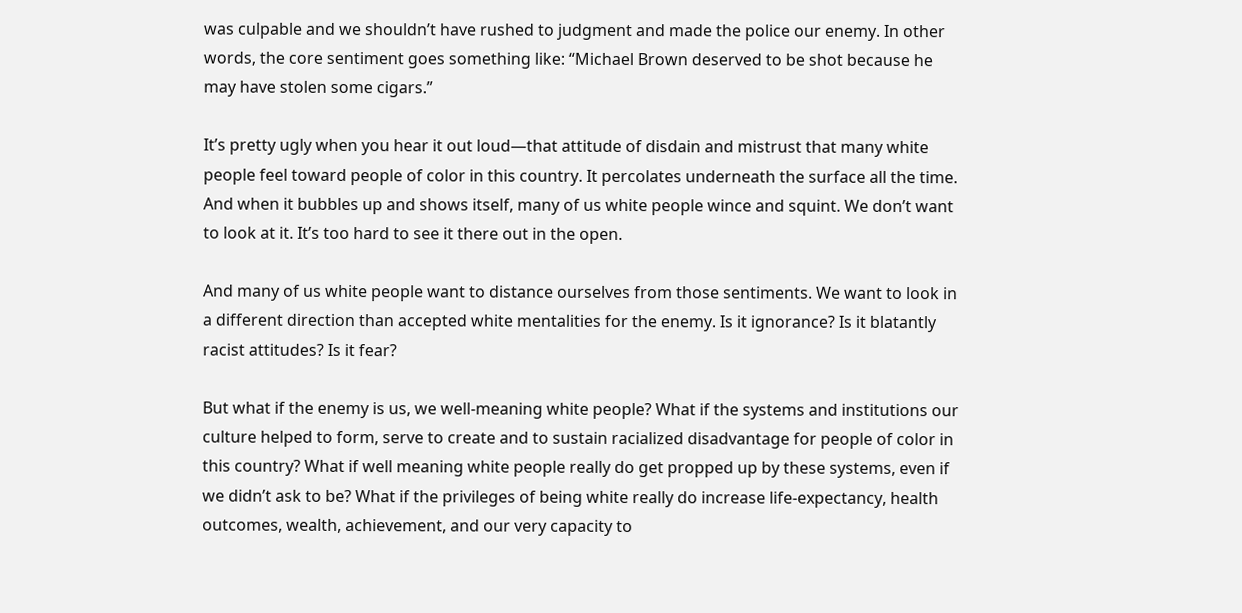was culpable and we shouldn’t have rushed to judgment and made the police our enemy. In other words, the core sentiment goes something like: “Michael Brown deserved to be shot because he may have stolen some cigars.”

It’s pretty ugly when you hear it out loud—that attitude of disdain and mistrust that many white people feel toward people of color in this country. It percolates underneath the surface all the time. And when it bubbles up and shows itself, many of us white people wince and squint. We don’t want to look at it. It’s too hard to see it there out in the open.

And many of us white people want to distance ourselves from those sentiments. We want to look in a different direction than accepted white mentalities for the enemy. Is it ignorance? Is it blatantly racist attitudes? Is it fear?

But what if the enemy is us, we well-meaning white people? What if the systems and institutions our culture helped to form, serve to create and to sustain racialized disadvantage for people of color in this country? What if well meaning white people really do get propped up by these systems, even if we didn’t ask to be? What if the privileges of being white really do increase life-expectancy, health outcomes, wealth, achievement, and our very capacity to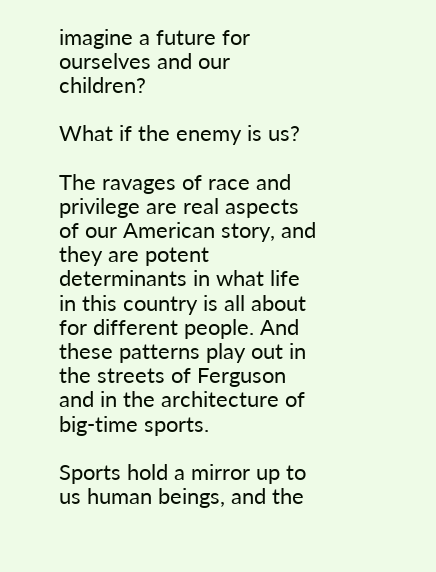imagine a future for ourselves and our children?

What if the enemy is us?

The ravages of race and privilege are real aspects of our American story, and they are potent determinants in what life in this country is all about for different people. And these patterns play out in the streets of Ferguson and in the architecture of big-time sports.

Sports hold a mirror up to us human beings, and the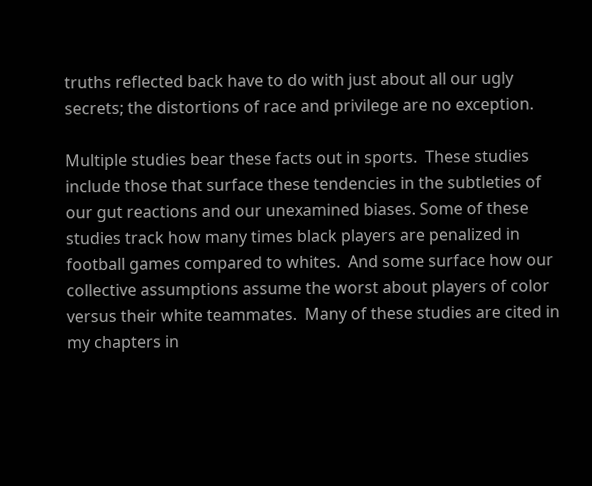truths reflected back have to do with just about all our ugly secrets; the distortions of race and privilege are no exception.

Multiple studies bear these facts out in sports.  These studies include those that surface these tendencies in the subtleties of our gut reactions and our unexamined biases. Some of these studies track how many times black players are penalized in football games compared to whites.  And some surface how our collective assumptions assume the worst about players of color versus their white teammates.  Many of these studies are cited in my chapters in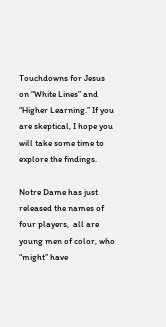Touchdowns for Jesus  on “White Lines” and “Higher Learning.” If you are skeptical, I hope you will take some time to explore the findings.

Notre Dame has just released the names of four players,  all are young men of color, who “might” have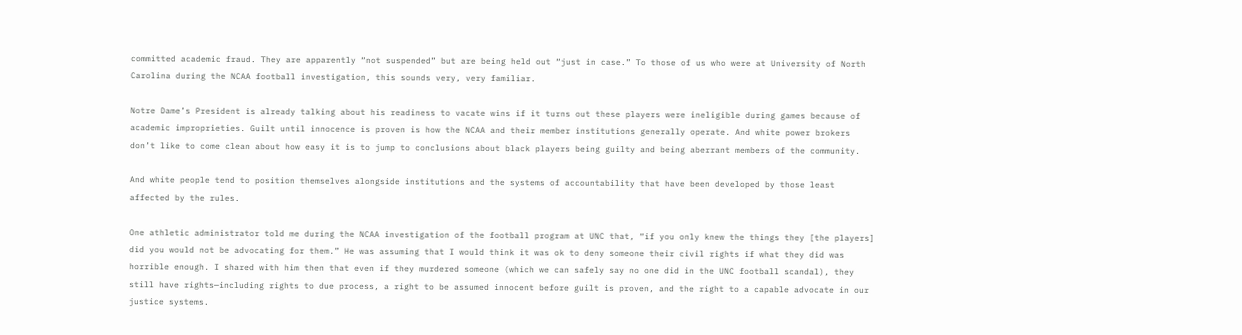committed academic fraud. They are apparently “not suspended” but are being held out “just in case.” To those of us who were at University of North Carolina during the NCAA football investigation, this sounds very, very familiar.

Notre Dame’s President is already talking about his readiness to vacate wins if it turns out these players were ineligible during games because of academic improprieties. Guilt until innocence is proven is how the NCAA and their member institutions generally operate. And white power brokers don’t like to come clean about how easy it is to jump to conclusions about black players being guilty and being aberrant members of the community.

And white people tend to position themselves alongside institutions and the systems of accountability that have been developed by those least affected by the rules.

One athletic administrator told me during the NCAA investigation of the football program at UNC that, “if you only knew the things they [the players] did you would not be advocating for them.” He was assuming that I would think it was ok to deny someone their civil rights if what they did was horrible enough. I shared with him then that even if they murdered someone (which we can safely say no one did in the UNC football scandal), they still have rights—including rights to due process, a right to be assumed innocent before guilt is proven, and the right to a capable advocate in our justice systems.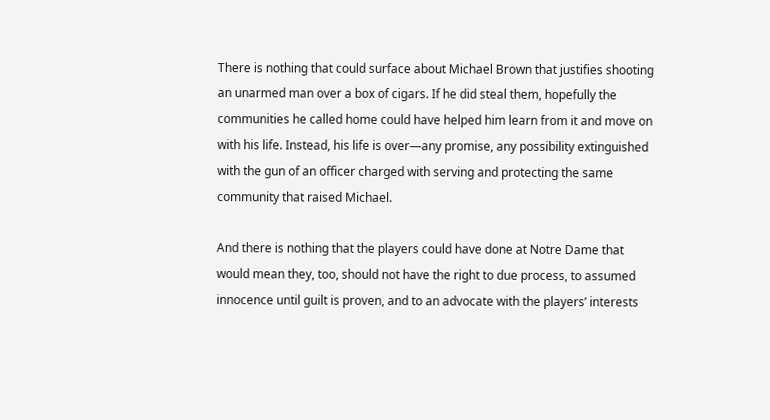There is nothing that could surface about Michael Brown that justifies shooting an unarmed man over a box of cigars. If he did steal them, hopefully the communities he called home could have helped him learn from it and move on with his life. Instead, his life is over—any promise, any possibility extinguished with the gun of an officer charged with serving and protecting the same community that raised Michael.

And there is nothing that the players could have done at Notre Dame that would mean they, too, should not have the right to due process, to assumed innocence until guilt is proven, and to an advocate with the players’ interests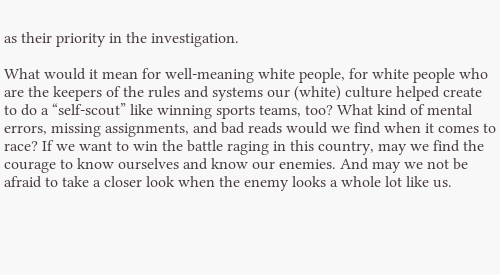as their priority in the investigation.

What would it mean for well-meaning white people, for white people who are the keepers of the rules and systems our (white) culture helped create to do a “self-scout” like winning sports teams, too? What kind of mental errors, missing assignments, and bad reads would we find when it comes to race? If we want to win the battle raging in this country, may we find the courage to know ourselves and know our enemies. And may we not be afraid to take a closer look when the enemy looks a whole lot like us.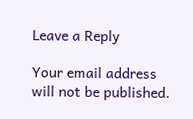Leave a Reply

Your email address will not be published.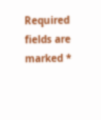Required fields are marked *